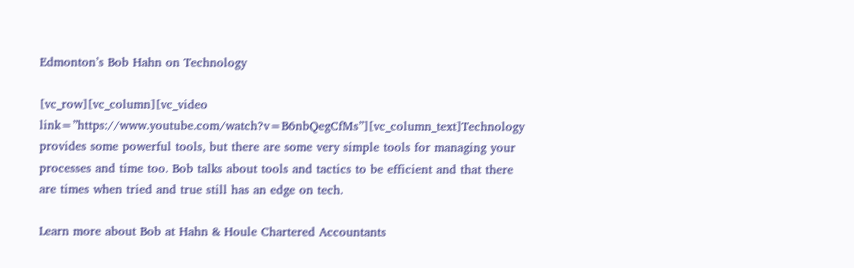Edmonton’s Bob Hahn on Technology

[vc_row][vc_column][vc_video link=”https://www.youtube.com/watch?v=B6nbQegCfMs”][vc_column_text]Technology provides some powerful tools, but there are some very simple tools for managing your processes and time too. Bob talks about tools and tactics to be efficient and that there are times when tried and true still has an edge on tech.

Learn more about Bob at Hahn & Houle Chartered Accountants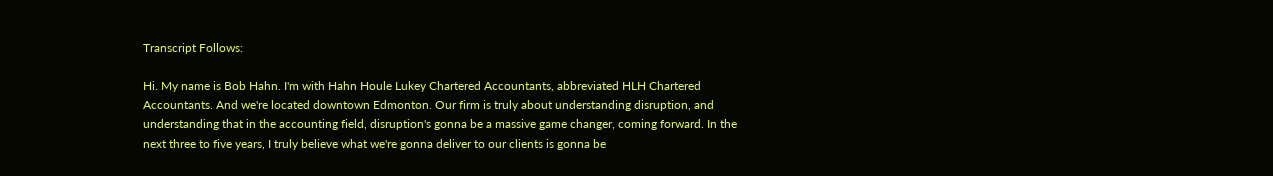Transcript Follows:

Hi. My name is Bob Hahn. I'm with Hahn Houle Lukey Chartered Accountants, abbreviated HLH Chartered Accountants. And we're located downtown Edmonton. Our firm is truly about understanding disruption, and understanding that in the accounting field, disruption's gonna be a massive game changer, coming forward. In the next three to five years, I truly believe what we're gonna deliver to our clients is gonna be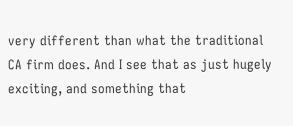very different than what the traditional CA firm does. And I see that as just hugely exciting, and something that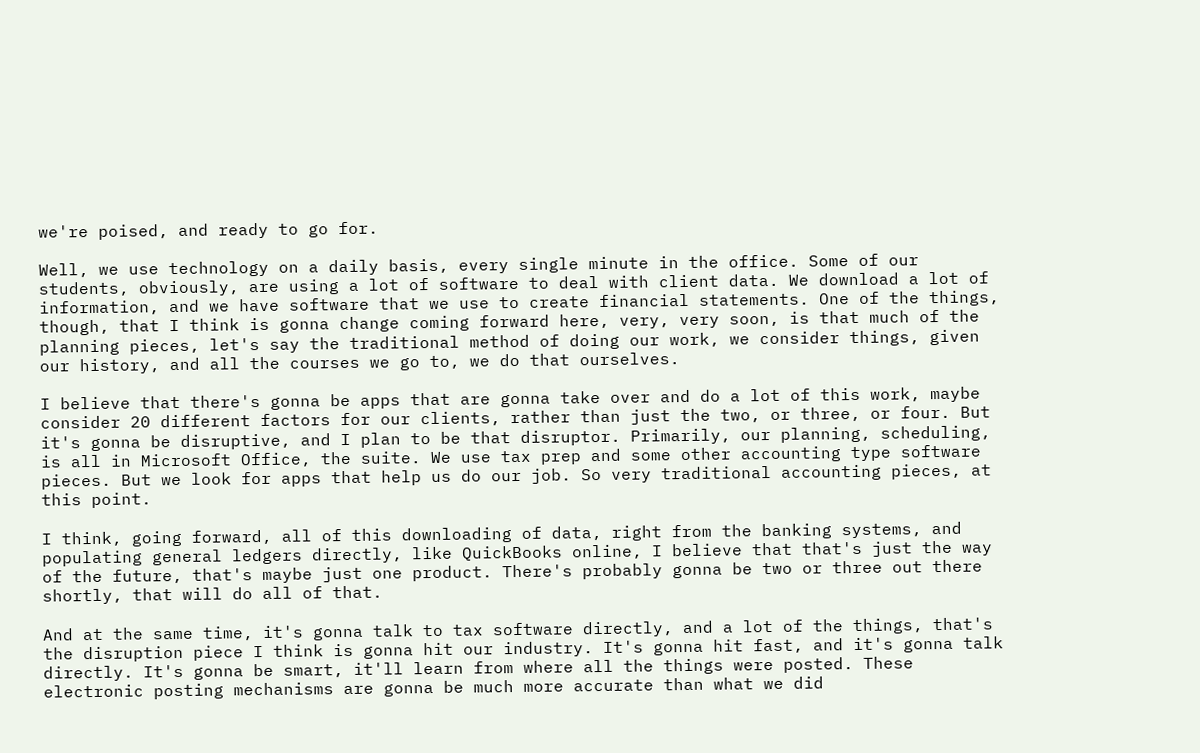we're poised, and ready to go for.

Well, we use technology on a daily basis, every single minute in the office. Some of our students, obviously, are using a lot of software to deal with client data. We download a lot of information, and we have software that we use to create financial statements. One of the things, though, that I think is gonna change coming forward here, very, very soon, is that much of the planning pieces, let's say the traditional method of doing our work, we consider things, given our history, and all the courses we go to, we do that ourselves.

I believe that there's gonna be apps that are gonna take over and do a lot of this work, maybe consider 20 different factors for our clients, rather than just the two, or three, or four. But it's gonna be disruptive, and I plan to be that disruptor. Primarily, our planning, scheduling, is all in Microsoft Office, the suite. We use tax prep and some other accounting type software pieces. But we look for apps that help us do our job. So very traditional accounting pieces, at this point.

I think, going forward, all of this downloading of data, right from the banking systems, and populating general ledgers directly, like QuickBooks online, I believe that that's just the way of the future, that's maybe just one product. There's probably gonna be two or three out there shortly, that will do all of that.

And at the same time, it's gonna talk to tax software directly, and a lot of the things, that's the disruption piece I think is gonna hit our industry. It's gonna hit fast, and it's gonna talk directly. It's gonna be smart, it'll learn from where all the things were posted. These electronic posting mechanisms are gonna be much more accurate than what we did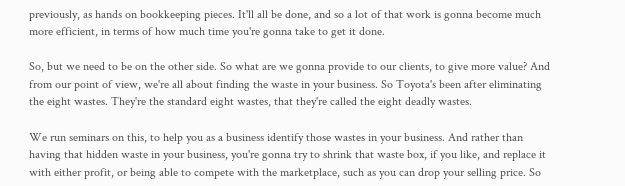previously, as hands on bookkeeping pieces. It'll all be done, and so a lot of that work is gonna become much more efficient, in terms of how much time you're gonna take to get it done.

So, but we need to be on the other side. So what are we gonna provide to our clients, to give more value? And from our point of view, we're all about finding the waste in your business. So Toyota's been after eliminating the eight wastes. They're the standard eight wastes, that they're called the eight deadly wastes.

We run seminars on this, to help you as a business identify those wastes in your business. And rather than having that hidden waste in your business, you're gonna try to shrink that waste box, if you like, and replace it with either profit, or being able to compete with the marketplace, such as you can drop your selling price. So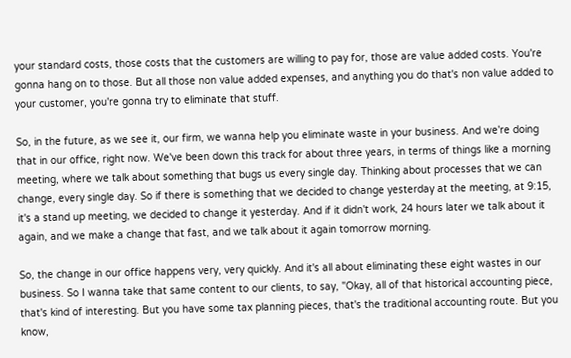your standard costs, those costs that the customers are willing to pay for, those are value added costs. You're gonna hang on to those. But all those non value added expenses, and anything you do that's non value added to your customer, you're gonna try to eliminate that stuff.

So, in the future, as we see it, our firm, we wanna help you eliminate waste in your business. And we're doing that in our office, right now. We've been down this track for about three years, in terms of things like a morning meeting, where we talk about something that bugs us every single day. Thinking about processes that we can change, every single day. So if there is something that we decided to change yesterday at the meeting, at 9:15, it's a stand up meeting, we decided to change it yesterday. And if it didn't work, 24 hours later we talk about it again, and we make a change that fast, and we talk about it again tomorrow morning.

So, the change in our office happens very, very quickly. And it's all about eliminating these eight wastes in our business. So I wanna take that same content to our clients, to say, "Okay, all of that historical accounting piece, that's kind of interesting. But you have some tax planning pieces, that's the traditional accounting route. But you know,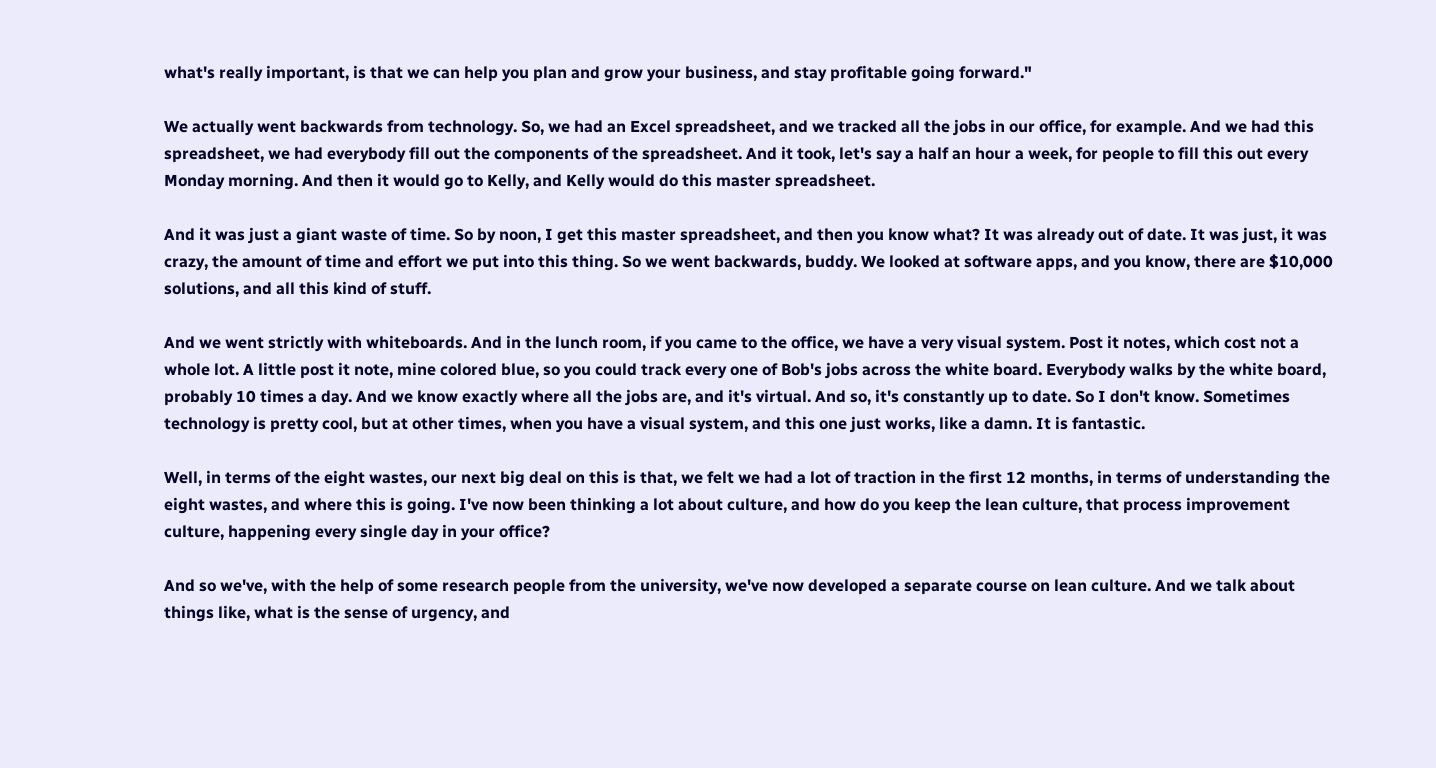what's really important, is that we can help you plan and grow your business, and stay profitable going forward."

We actually went backwards from technology. So, we had an Excel spreadsheet, and we tracked all the jobs in our office, for example. And we had this spreadsheet, we had everybody fill out the components of the spreadsheet. And it took, let's say a half an hour a week, for people to fill this out every Monday morning. And then it would go to Kelly, and Kelly would do this master spreadsheet.

And it was just a giant waste of time. So by noon, I get this master spreadsheet, and then you know what? It was already out of date. It was just, it was crazy, the amount of time and effort we put into this thing. So we went backwards, buddy. We looked at software apps, and you know, there are $10,000 solutions, and all this kind of stuff.

And we went strictly with whiteboards. And in the lunch room, if you came to the office, we have a very visual system. Post it notes, which cost not a whole lot. A little post it note, mine colored blue, so you could track every one of Bob's jobs across the white board. Everybody walks by the white board, probably 10 times a day. And we know exactly where all the jobs are, and it's virtual. And so, it's constantly up to date. So I don't know. Sometimes technology is pretty cool, but at other times, when you have a visual system, and this one just works, like a damn. It is fantastic.

Well, in terms of the eight wastes, our next big deal on this is that, we felt we had a lot of traction in the first 12 months, in terms of understanding the eight wastes, and where this is going. I've now been thinking a lot about culture, and how do you keep the lean culture, that process improvement culture, happening every single day in your office?

And so we've, with the help of some research people from the university, we've now developed a separate course on lean culture. And we talk about things like, what is the sense of urgency, and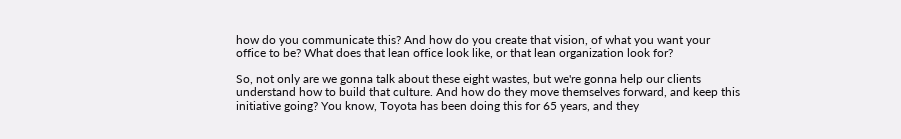how do you communicate this? And how do you create that vision, of what you want your office to be? What does that lean office look like, or that lean organization look for?

So, not only are we gonna talk about these eight wastes, but we're gonna help our clients understand how to build that culture. And how do they move themselves forward, and keep this initiative going? You know, Toyota has been doing this for 65 years, and they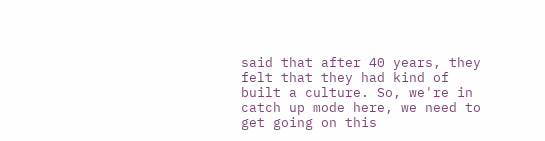said that after 40 years, they felt that they had kind of built a culture. So, we're in catch up mode here, we need to get going on this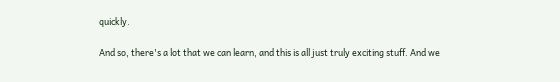quickly.

And so, there's a lot that we can learn, and this is all just truly exciting stuff. And we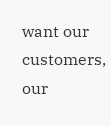want our customers, our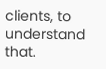clients, to understand that.